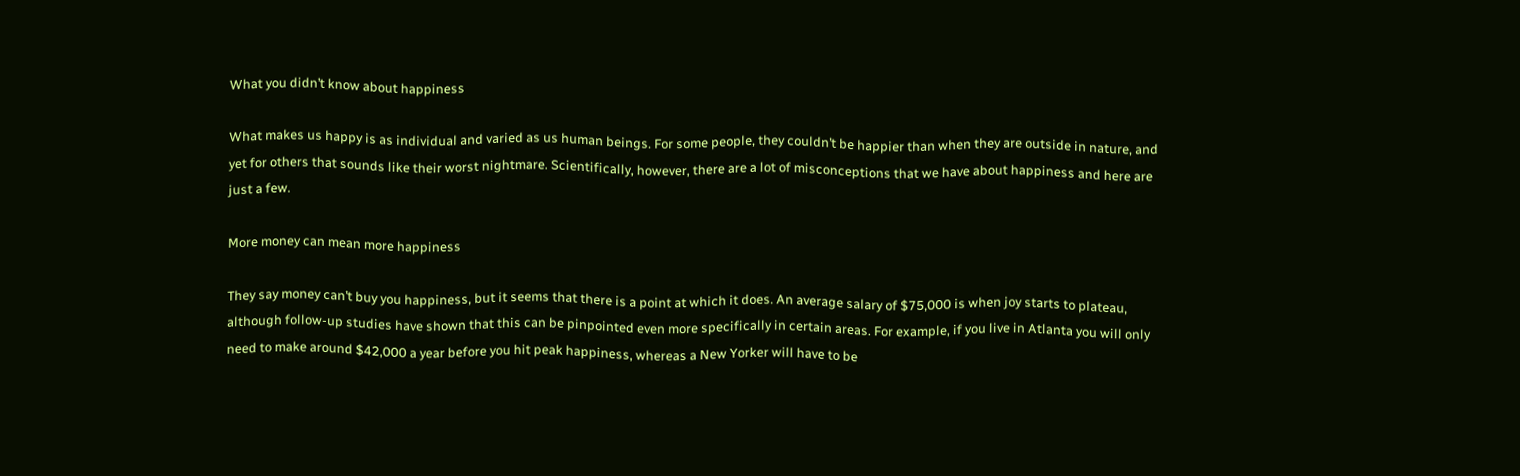What you didn’t know about happiness

What makes us happy is as individual and varied as us human beings. For some people, they couldn’t be happier than when they are outside in nature, and yet for others that sounds like their worst nightmare. Scientifically, however, there are a lot of misconceptions that we have about happiness and here are just a few.

More money can mean more happiness

They say money can’t buy you happiness, but it seems that there is a point at which it does. An average salary of $75,000 is when joy starts to plateau, although follow-up studies have shown that this can be pinpointed even more specifically in certain areas. For example, if you live in Atlanta you will only need to make around $42,000 a year before you hit peak happiness, whereas a New Yorker will have to be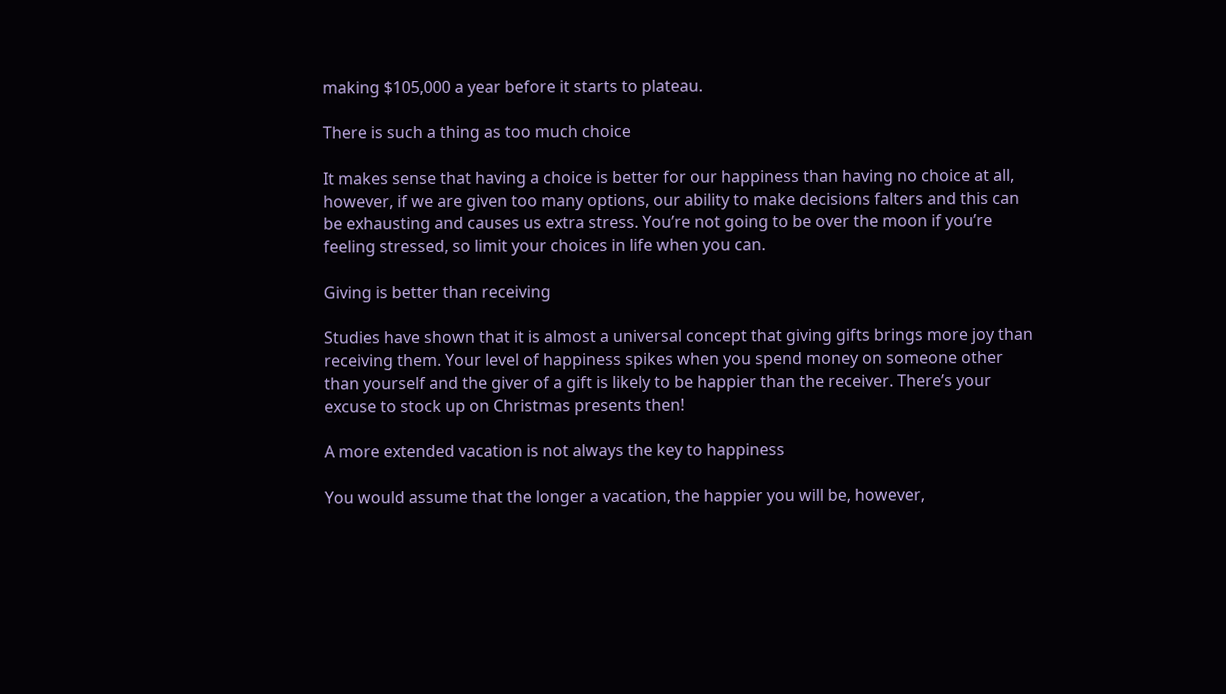making $105,000 a year before it starts to plateau.

There is such a thing as too much choice

It makes sense that having a choice is better for our happiness than having no choice at all, however, if we are given too many options, our ability to make decisions falters and this can be exhausting and causes us extra stress. You’re not going to be over the moon if you’re feeling stressed, so limit your choices in life when you can.

Giving is better than receiving

Studies have shown that it is almost a universal concept that giving gifts brings more joy than receiving them. Your level of happiness spikes when you spend money on someone other than yourself and the giver of a gift is likely to be happier than the receiver. There’s your excuse to stock up on Christmas presents then!

A more extended vacation is not always the key to happiness

You would assume that the longer a vacation, the happier you will be, however,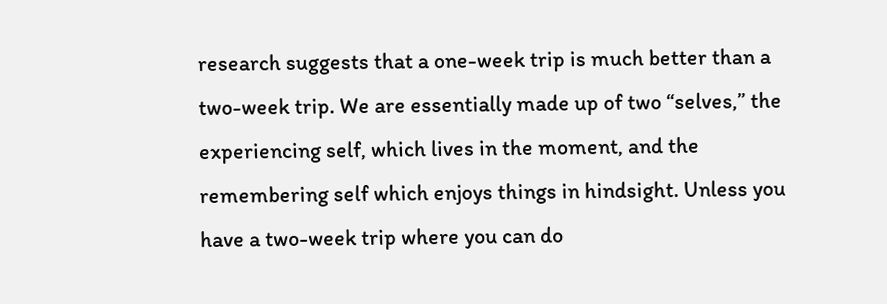research suggests that a one-week trip is much better than a two-week trip. We are essentially made up of two “selves,” the experiencing self, which lives in the moment, and the remembering self which enjoys things in hindsight. Unless you have a two-week trip where you can do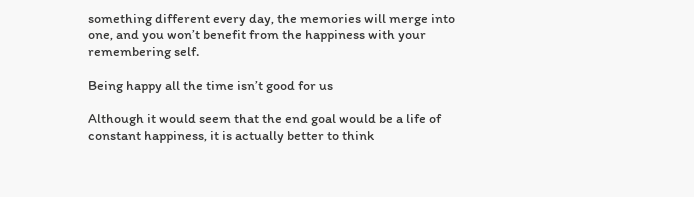something different every day, the memories will merge into one, and you won’t benefit from the happiness with your remembering self.

Being happy all the time isn’t good for us

Although it would seem that the end goal would be a life of constant happiness, it is actually better to think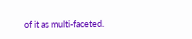of it as multi-faceted.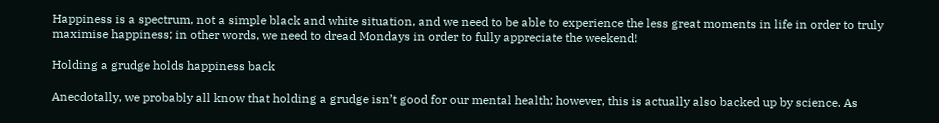Happiness is a spectrum, not a simple black and white situation, and we need to be able to experience the less great moments in life in order to truly maximise happiness; in other words, we need to dread Mondays in order to fully appreciate the weekend!

Holding a grudge holds happiness back

Anecdotally, we probably all know that holding a grudge isn’t good for our mental health; however, this is actually also backed up by science. As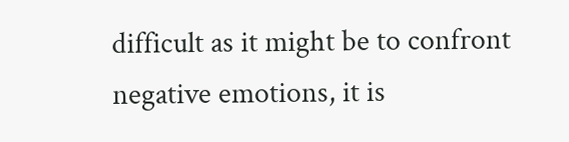difficult as it might be to confront negative emotions, it is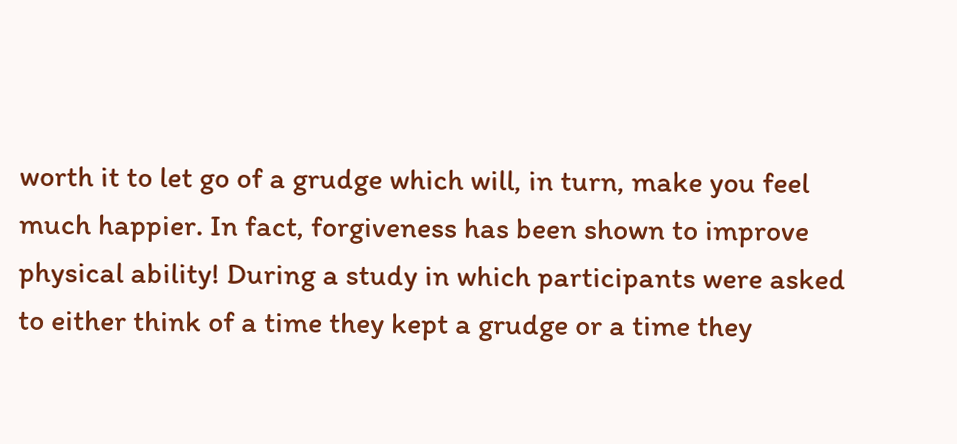worth it to let go of a grudge which will, in turn, make you feel much happier. In fact, forgiveness has been shown to improve physical ability! During a study in which participants were asked to either think of a time they kept a grudge or a time they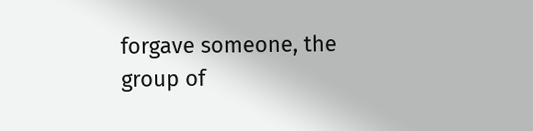forgave someone, the group of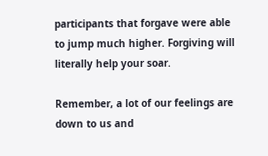participants that forgave were able to jump much higher. Forgiving will literally help your soar.

Remember, a lot of our feelings are down to us and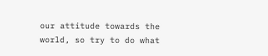our attitude towards the world, so try to do what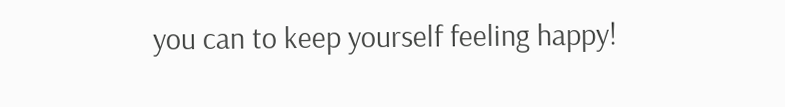you can to keep yourself feeling happy!